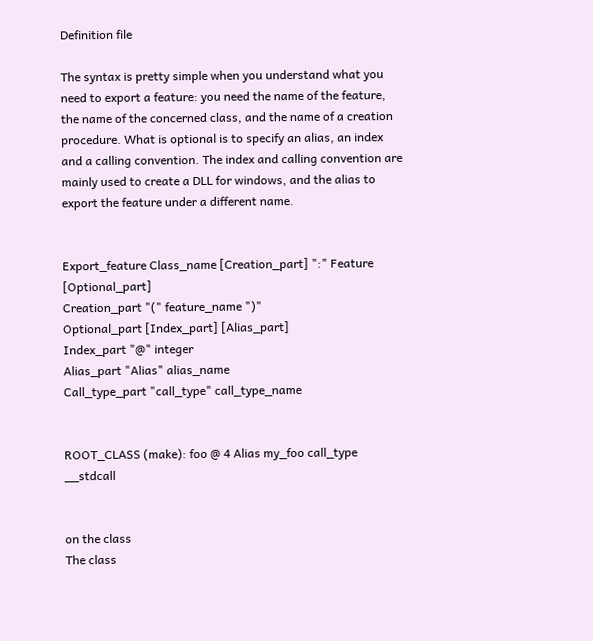Definition file

The syntax is pretty simple when you understand what you need to export a feature: you need the name of the feature, the name of the concerned class, and the name of a creation procedure. What is optional is to specify an alias, an index and a calling convention. The index and calling convention are mainly used to create a DLL for windows, and the alias to export the feature under a different name.


Export_feature Class_name [Creation_part] ":" Feature [Optional_part]
Creation_part "(" feature_name ")"
Optional_part [Index_part] [Alias_part]
Index_part "@" integer
Alias_part "Alias" alias_name
Call_type_part "call_type" call_type_name


ROOT_CLASS (make): foo @ 4 Alias my_foo call_type __stdcall


on the class
The class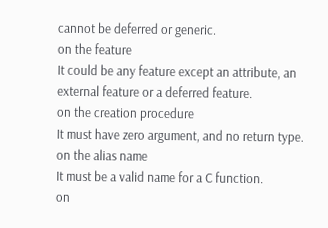cannot be deferred or generic.
on the feature
It could be any feature except an attribute, an external feature or a deferred feature.
on the creation procedure
It must have zero argument, and no return type.
on the alias name
It must be a valid name for a C function.
on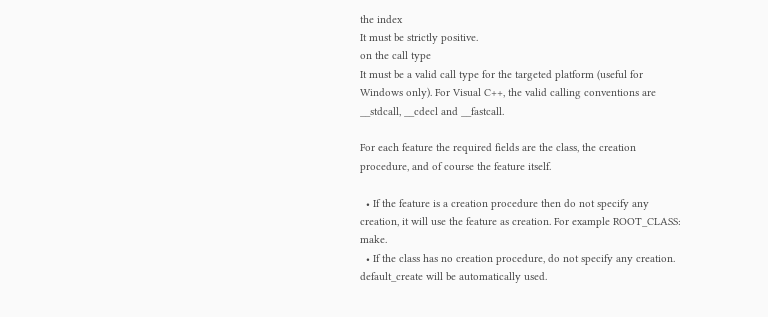the index
It must be strictly positive.
on the call type
It must be a valid call type for the targeted platform (useful for Windows only). For Visual C++, the valid calling conventions are __stdcall, __cdecl and __fastcall.

For each feature the required fields are the class, the creation procedure, and of course the feature itself.

  • If the feature is a creation procedure then do not specify any creation, it will use the feature as creation. For example ROOT_CLASS: make.
  • If the class has no creation procedure, do not specify any creation. default_create will be automatically used.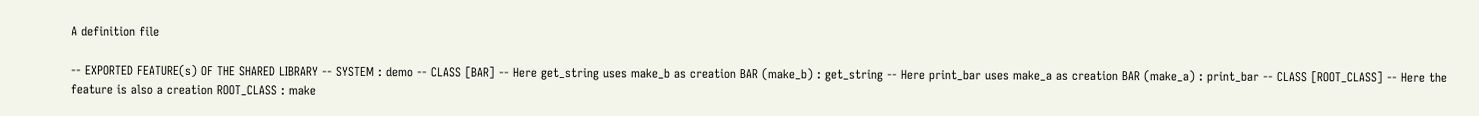A definition file

-- EXPORTED FEATURE(s) OF THE SHARED LIBRARY -- SYSTEM : demo -- CLASS [BAR] -- Here get_string uses make_b as creation BAR (make_b) : get_string -- Here print_bar uses make_a as creation BAR (make_a) : print_bar -- CLASS [ROOT_CLASS] -- Here the feature is also a creation ROOT_CLASS : make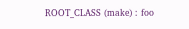ROOT_CLASS (make) : foo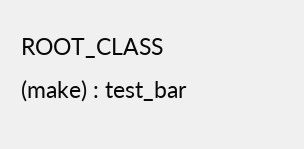ROOT_CLASS (make) : test_bar